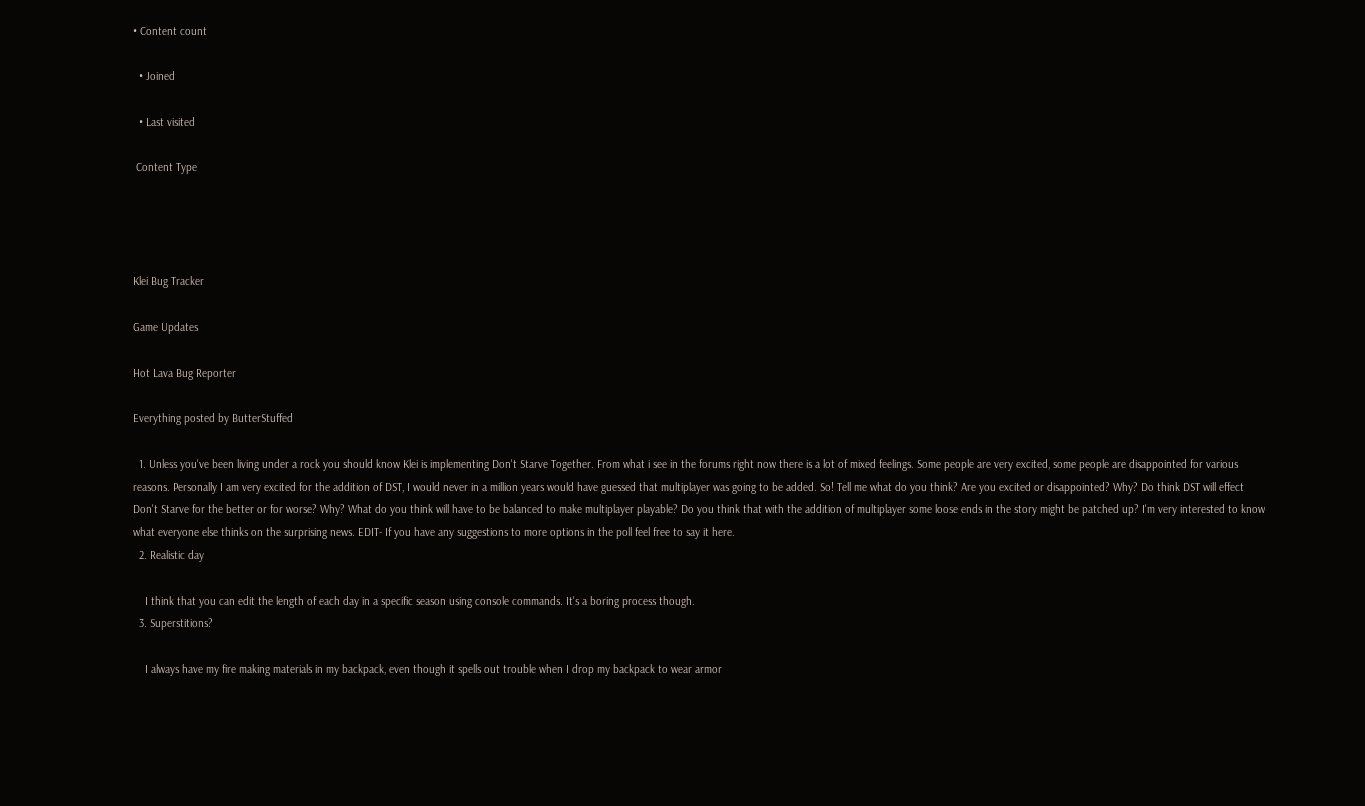• Content count

  • Joined

  • Last visited

 Content Type




Klei Bug Tracker

Game Updates

Hot Lava Bug Reporter

Everything posted by ButterStuffed

  1. Unless you've been living under a rock you should know Klei is implementing Don't Starve Together. From what i see in the forums right now there is a lot of mixed feelings. Some people are very excited, some people are disappointed for various reasons. Personally I am very excited for the addition of DST, I would never in a million years would have guessed that multiplayer was going to be added. So! Tell me what do you think? Are you excited or disappointed? Why? Do think DST will effect Don't Starve for the better or for worse? Why? What do you think will have to be balanced to make multiplayer playable? Do you think that with the addition of multiplayer some loose ends in the story might be patched up? I'm very interested to know what everyone else thinks on the surprising news. EDIT- If you have any suggestions to more options in the poll feel free to say it here.
  2. Realistic day

    I think that you can edit the length of each day in a specific season using console commands. It's a boring process though.
  3. Superstitions?

    I always have my fire making materials in my backpack, even though it spells out trouble when I drop my backpack to wear armor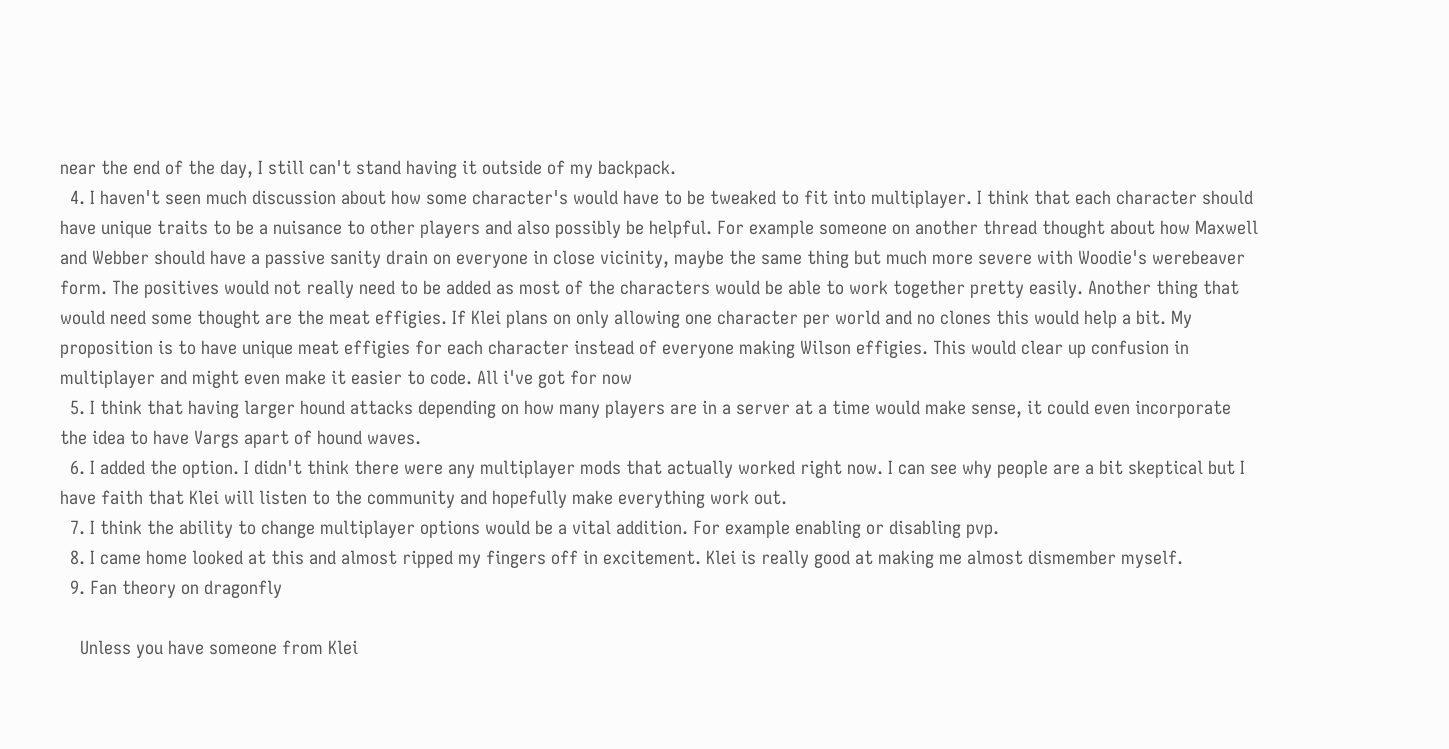near the end of the day, I still can't stand having it outside of my backpack.
  4. I haven't seen much discussion about how some character's would have to be tweaked to fit into multiplayer. I think that each character should have unique traits to be a nuisance to other players and also possibly be helpful. For example someone on another thread thought about how Maxwell and Webber should have a passive sanity drain on everyone in close vicinity, maybe the same thing but much more severe with Woodie's werebeaver form. The positives would not really need to be added as most of the characters would be able to work together pretty easily. Another thing that would need some thought are the meat effigies. If Klei plans on only allowing one character per world and no clones this would help a bit. My proposition is to have unique meat effigies for each character instead of everyone making Wilson effigies. This would clear up confusion in multiplayer and might even make it easier to code. All i've got for now
  5. I think that having larger hound attacks depending on how many players are in a server at a time would make sense, it could even incorporate the idea to have Vargs apart of hound waves.
  6. I added the option. I didn't think there were any multiplayer mods that actually worked right now. I can see why people are a bit skeptical but I have faith that Klei will listen to the community and hopefully make everything work out.
  7. I think the ability to change multiplayer options would be a vital addition. For example enabling or disabling pvp.
  8. I came home looked at this and almost ripped my fingers off in excitement. Klei is really good at making me almost dismember myself.
  9. Fan theory on dragonfly

    Unless you have someone from Klei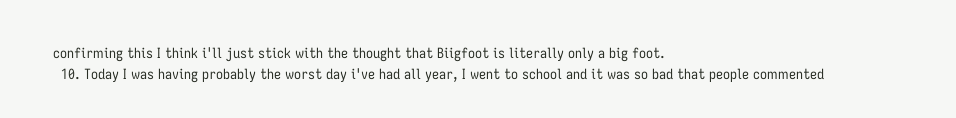confirming this I think i'll just stick with the thought that Biigfoot is literally only a big foot.
  10. Today I was having probably the worst day i've had all year, I went to school and it was so bad that people commented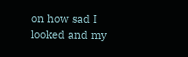on how sad I looked and my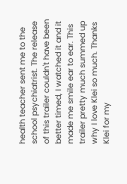health teacher sent me to the school psychiatrist. The release of this trailer couldn't have been better timed, I watched it and it made me smile ear to ear. This trailer pretty much summed up why I love Klei so much. Thanks Klei for my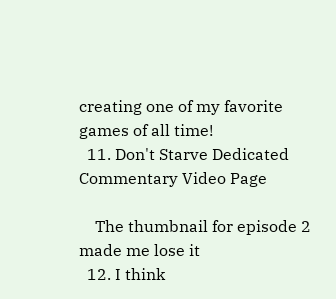creating one of my favorite games of all time!
  11. Don't Starve Dedicated Commentary Video Page

    The thumbnail for episode 2 made me lose it
  12. I think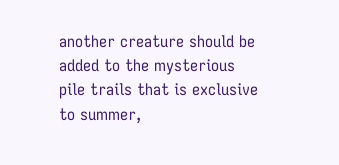another creature should be added to the mysterious pile trails that is exclusive to summer,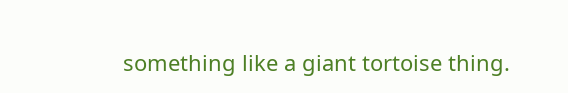something like a giant tortoise thing.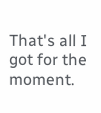That's all I got for the moment.